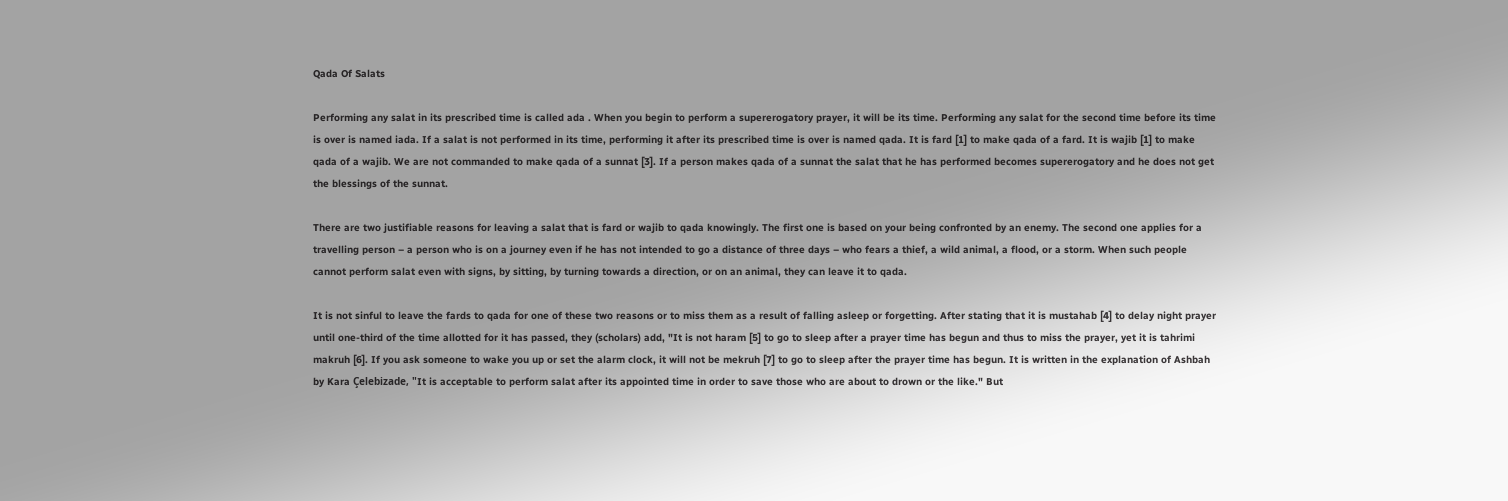Qada Of Salats

Performing any salat in its prescribed time is called ada . When you begin to perform a supererogatory prayer, it will be its time. Performing any salat for the second time before its time is over is named iada. If a salat is not performed in its time, performing it after its prescribed time is over is named qada. It is fard [1] to make qada of a fard. It is wajib [1] to make qada of a wajib. We are not commanded to make qada of a sunnat [3]. If a person makes qada of a sunnat the salat that he has performed becomes supererogatory and he does not get the blessings of the sunnat.

There are two justifiable reasons for leaving a salat that is fard or wajib to qada knowingly. The first one is based on your being confronted by an enemy. The second one applies for a travelling person – a person who is on a journey even if he has not intended to go a distance of three days – who fears a thief, a wild animal, a flood, or a storm. When such people cannot perform salat even with signs, by sitting, by turning towards a direction, or on an animal, they can leave it to qada.

It is not sinful to leave the fards to qada for one of these two reasons or to miss them as a result of falling asleep or forgetting. After stating that it is mustahab [4] to delay night prayer until one-third of the time allotted for it has passed, they (scholars) add, "It is not haram [5] to go to sleep after a prayer time has begun and thus to miss the prayer, yet it is tahrimi makruh [6]. If you ask someone to wake you up or set the alarm clock, it will not be mekruh [7] to go to sleep after the prayer time has begun. It is written in the explanation of Ashbah by Kara Çelebizade, "It is acceptable to perform salat after its appointed time in order to save those who are about to drown or the like." But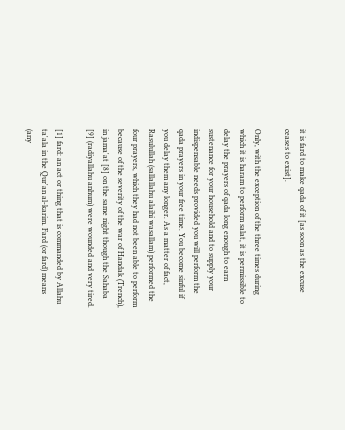it is fard to make qada of it [as soon as the excuse ceases to exist].

Only, with the exception of the three times during which it is haram to perform salat, it is permissible to delay the prayers of qada long enough to earn sustenance for your household and to supply your indispensable needs provided you will perform the qada prayers in your free time. You become sinful if you delay them any longer. As a matter of fact, Rasulullah (sallallahu alaihi wasallam) performed the four prayers, which they had not been able to perform because of the severity of the war of Handak (Trench), in jama'at [8] on the same night though the Sahaba [9] (radiyallahu anhum) were wounded and very tired.

[1] fard: an act or thing that is commanded by Allahu ta'ala in the Qur'an al-karim. Fard (or fard) means (any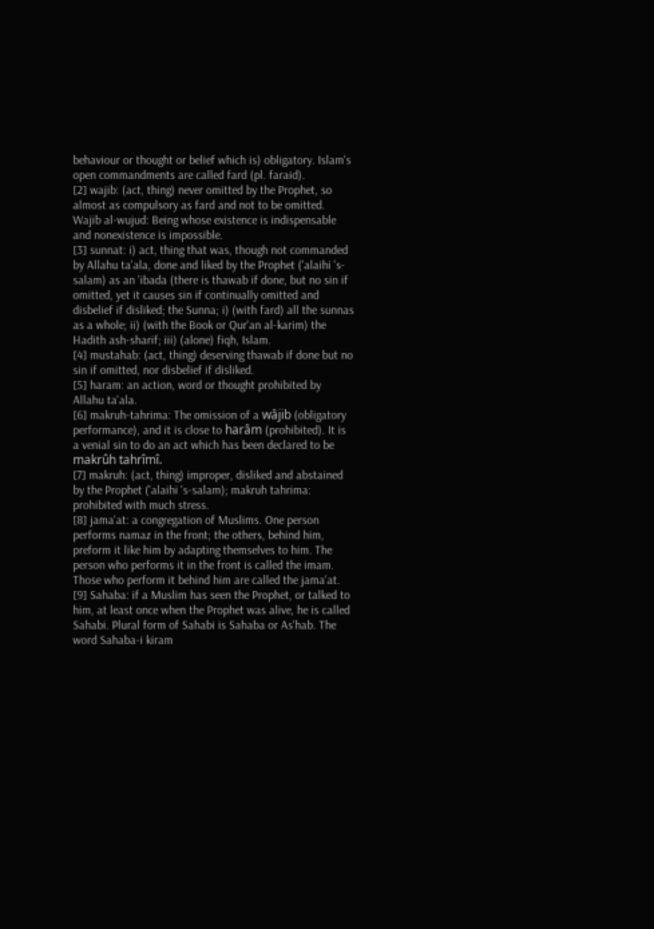behaviour or thought or belief which is) obligatory. Islam's open commandments are called fard (pl. faraid).
[2] wajib: (act, thing) never omitted by the Prophet, so almost as compulsory as fard and not to be omitted. Wajib al-wujud: Being whose existence is indispensable and nonexistence is impossible.
[3] sunnat: i) act, thing that was, though not commanded by Allahu ta'ala, done and liked by the Prophet ('alaihi 's-salam) as an 'ibada (there is thawab if done, but no sin if omitted, yet it causes sin if continually omitted and disbelief if disliked; the Sunna; i) (with fard) all the sunnas as a whole; ii) (with the Book or Qur'an al-karim) the Hadith ash-sharif; iii) (alone) fiqh, Islam.
[4] mustahab: (act, thing) deserving thawab if done but no sin if omitted, nor disbelief if disliked.
[5] haram: an action, word or thought prohibited by Allahu ta'ala.
[6] makruh-tahrima: The omission of a wâjib (obligatory performance), and it is close to harâm (prohibited). It is a venial sin to do an act which has been declared to be makrûh tahrîmî.
[7] makruh: (act, thing) improper, disliked and abstained by the Prophet ('alaihi 's-salam); makruh tahrima: prohibited with much stress.
[8] jama'at: a congregation of Muslims. One person performs namaz in the front; the others, behind him, preform it like him by adapting themselves to him. The person who performs it in the front is called the imam. Those who perform it behind him are called the jama'at.
[9] Sahaba: if a Muslim has seen the Prophet, or talked to him, at least once when the Prophet was alive, he is called Sahabi. Plural form of Sahabi is Sahaba or As'hab. The word Sahaba-i kiram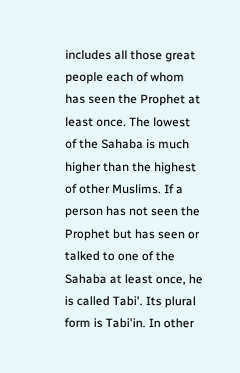includes all those great people each of whom has seen the Prophet at least once. The lowest of the Sahaba is much higher than the highest of other Muslims. If a person has not seen the Prophet but has seen or talked to one of the Sahaba at least once, he is called Tabi'. Its plural form is Tabi'in. In other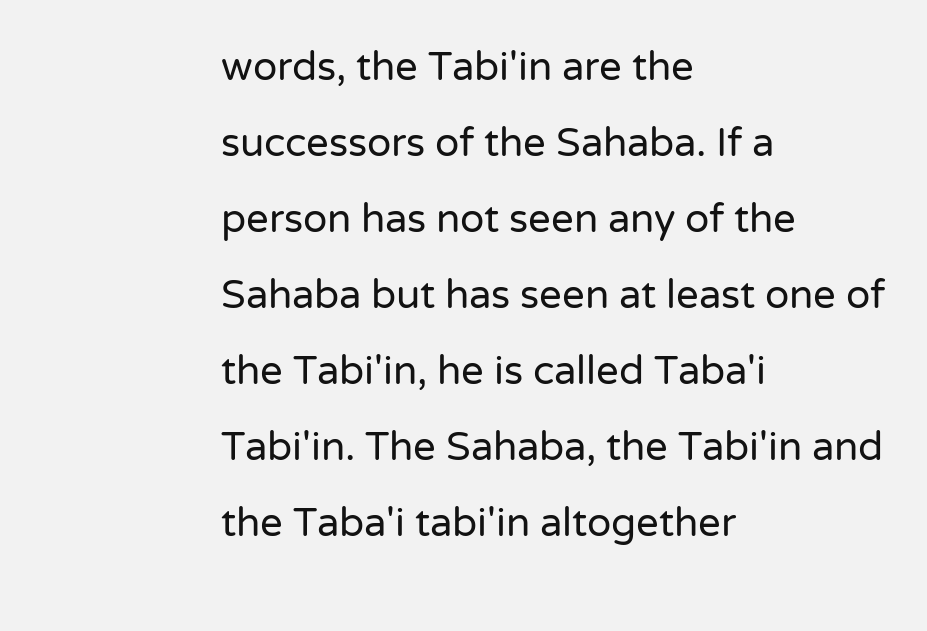words, the Tabi'in are the successors of the Sahaba. If a person has not seen any of the Sahaba but has seen at least one of the Tabi'in, he is called Taba'i Tabi'in. The Sahaba, the Tabi'in and the Taba'i tabi'in altogether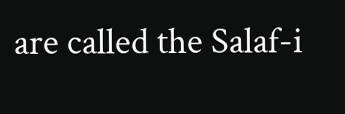are called the Salaf-i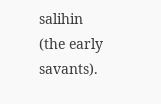salihin (the early savants).